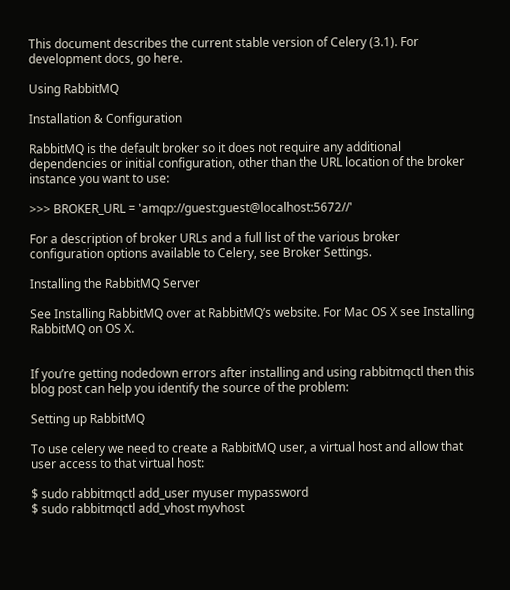This document describes the current stable version of Celery (3.1). For development docs, go here.

Using RabbitMQ

Installation & Configuration

RabbitMQ is the default broker so it does not require any additional dependencies or initial configuration, other than the URL location of the broker instance you want to use:

>>> BROKER_URL = 'amqp://guest:guest@localhost:5672//'

For a description of broker URLs and a full list of the various broker configuration options available to Celery, see Broker Settings.

Installing the RabbitMQ Server

See Installing RabbitMQ over at RabbitMQ’s website. For Mac OS X see Installing RabbitMQ on OS X.


If you’re getting nodedown errors after installing and using rabbitmqctl then this blog post can help you identify the source of the problem:

Setting up RabbitMQ

To use celery we need to create a RabbitMQ user, a virtual host and allow that user access to that virtual host:

$ sudo rabbitmqctl add_user myuser mypassword
$ sudo rabbitmqctl add_vhost myvhost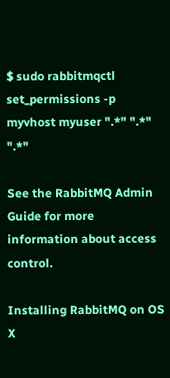$ sudo rabbitmqctl set_permissions -p myvhost myuser ".*" ".*" ".*"

See the RabbitMQ Admin Guide for more information about access control.

Installing RabbitMQ on OS X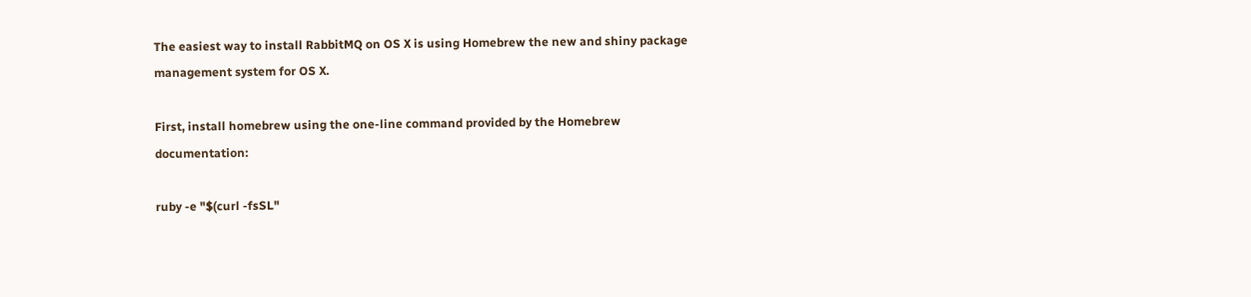The easiest way to install RabbitMQ on OS X is using Homebrew the new and shiny package management system for OS X.

First, install homebrew using the one-line command provided by the Homebrew documentation:

ruby -e "$(curl -fsSL"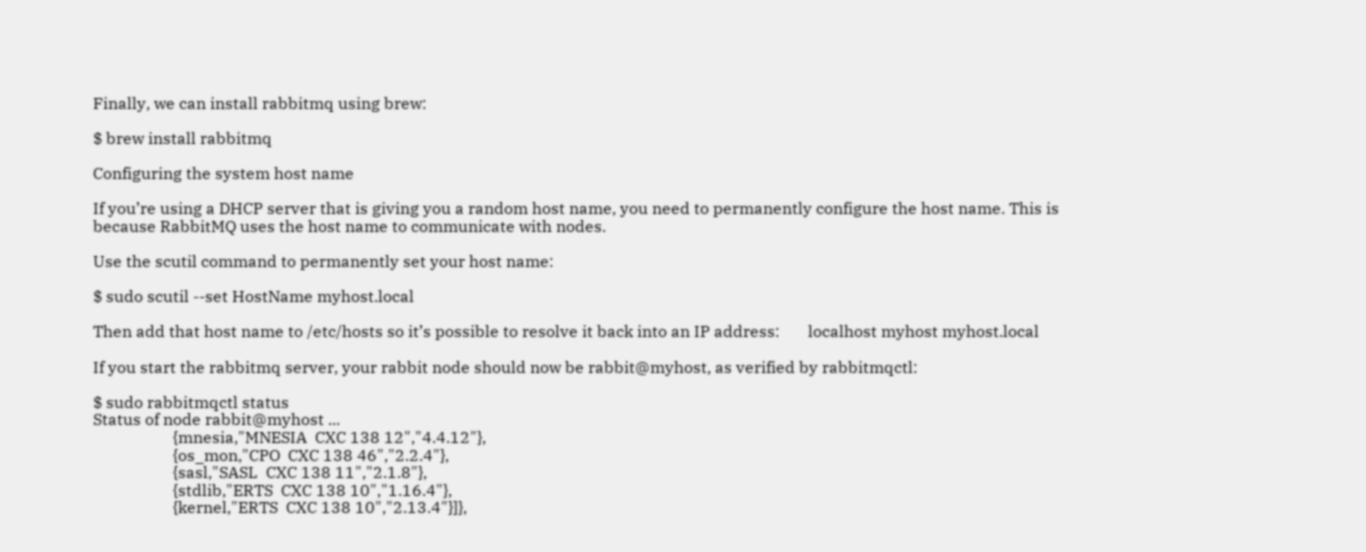Finally, we can install rabbitmq using brew:

$ brew install rabbitmq

Configuring the system host name

If you’re using a DHCP server that is giving you a random host name, you need to permanently configure the host name. This is because RabbitMQ uses the host name to communicate with nodes.

Use the scutil command to permanently set your host name:

$ sudo scutil --set HostName myhost.local

Then add that host name to /etc/hosts so it’s possible to resolve it back into an IP address:       localhost myhost myhost.local

If you start the rabbitmq server, your rabbit node should now be rabbit@myhost, as verified by rabbitmqctl:

$ sudo rabbitmqctl status
Status of node rabbit@myhost ...
                    {mnesia,"MNESIA  CXC 138 12","4.4.12"},
                    {os_mon,"CPO  CXC 138 46","2.2.4"},
                    {sasl,"SASL  CXC 138 11","2.1.8"},
                    {stdlib,"ERTS  CXC 138 10","1.16.4"},
                    {kernel,"ERTS  CXC 138 10","2.13.4"}]},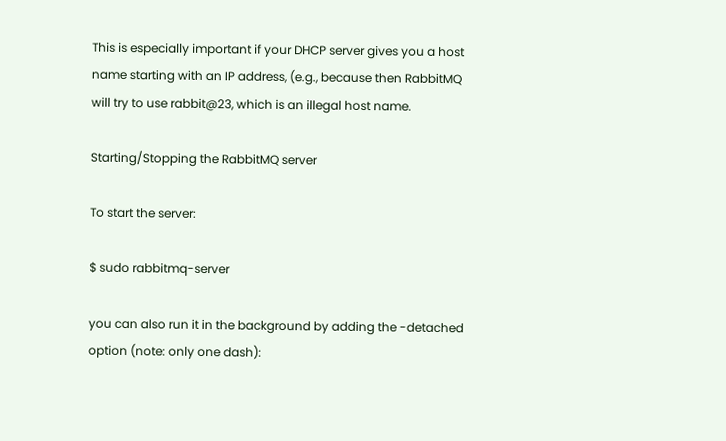This is especially important if your DHCP server gives you a host name starting with an IP address, (e.g., because then RabbitMQ will try to use rabbit@23, which is an illegal host name.

Starting/Stopping the RabbitMQ server

To start the server:

$ sudo rabbitmq-server

you can also run it in the background by adding the -detached option (note: only one dash):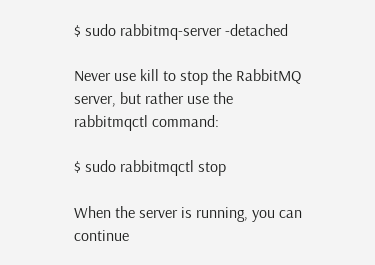$ sudo rabbitmq-server -detached

Never use kill to stop the RabbitMQ server, but rather use the rabbitmqctl command:

$ sudo rabbitmqctl stop

When the server is running, you can continue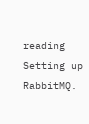reading Setting up RabbitMQ.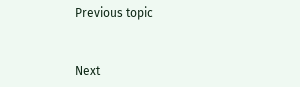Previous topic


Next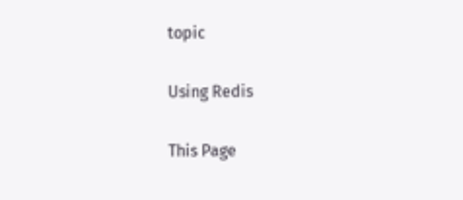topic

Using Redis

This Page